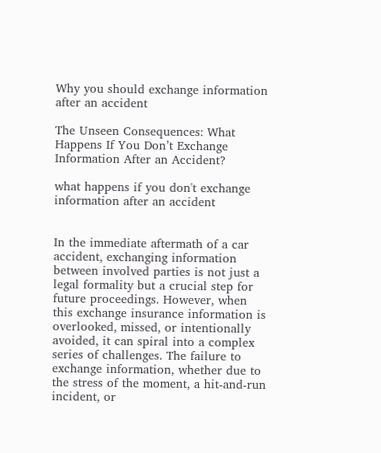Why you should exchange information after an accident

The Unseen Consequences: What Happens If You Don’t Exchange Information After an Accident?

what happens if you don't exchange information after an accident


In the immediate aftermath of a car accident, exchanging information between involved parties is not just a legal formality but a crucial step for future proceedings. However, when this exchange insurance information is overlooked, missed, or intentionally avoided, it can spiral into a complex series of challenges. The failure to exchange information, whether due to the stress of the moment, a hit-and-run incident, or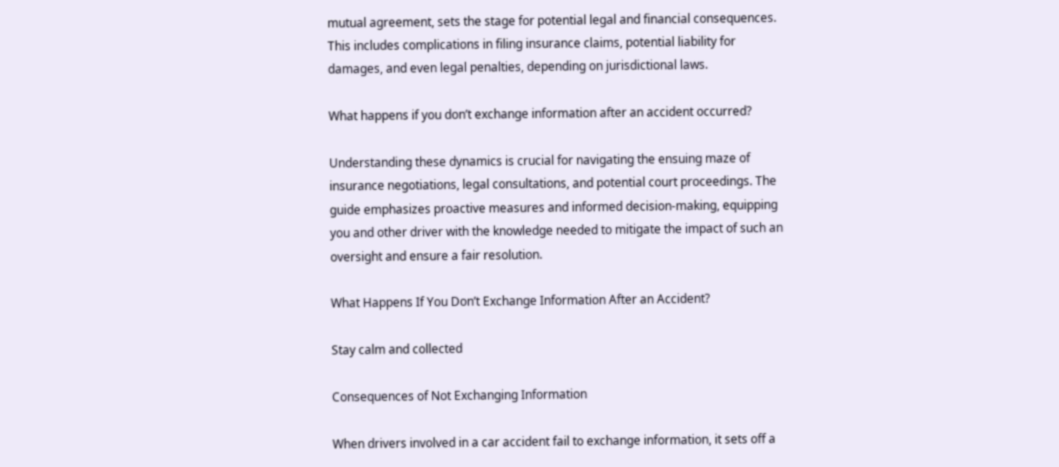mutual agreement, sets the stage for potential legal and financial consequences. This includes complications in filing insurance claims, potential liability for damages, and even legal penalties, depending on jurisdictional laws.

What happens if you don’t exchange information after an accident occurred?

Understanding these dynamics is crucial for navigating the ensuing maze of insurance negotiations, legal consultations, and potential court proceedings. The guide emphasizes proactive measures and informed decision-making, equipping you and other driver with the knowledge needed to mitigate the impact of such an oversight and ensure a fair resolution.

What Happens If You Don’t Exchange Information After an Accident?

Stay calm and collected

Consequences of Not Exchanging Information

When drivers involved in a car accident fail to exchange information, it sets off a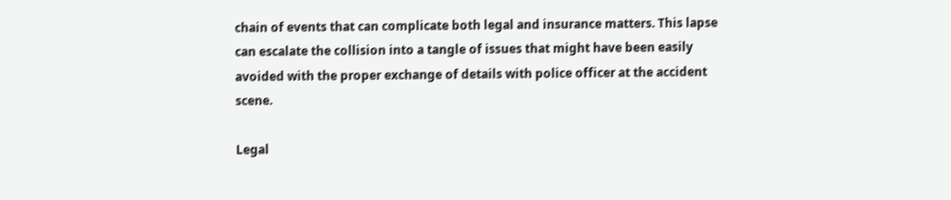chain of events that can complicate both legal and insurance matters. This lapse can escalate the collision into a tangle of issues that might have been easily avoided with the proper exchange of details with police officer at the accident scene.

Legal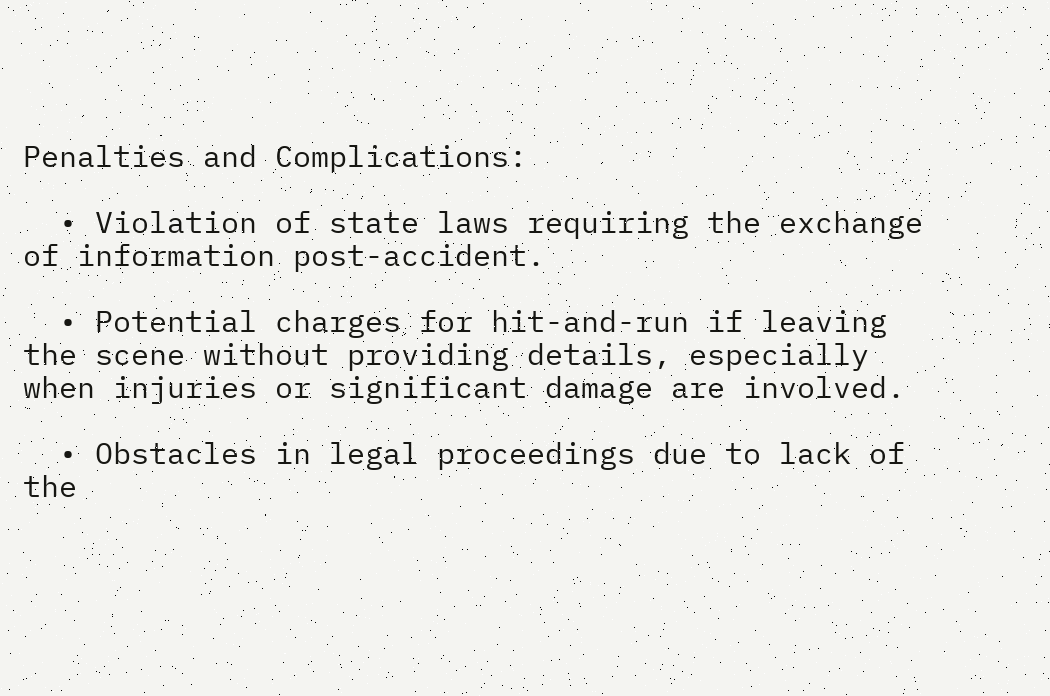Penalties and Complications:

  • Violation of state laws requiring the exchange of information post-accident.

  • Potential charges for hit-and-run if leaving the scene without providing details, especially when injuries or significant damage are involved.

  • Obstacles in legal proceedings due to lack of the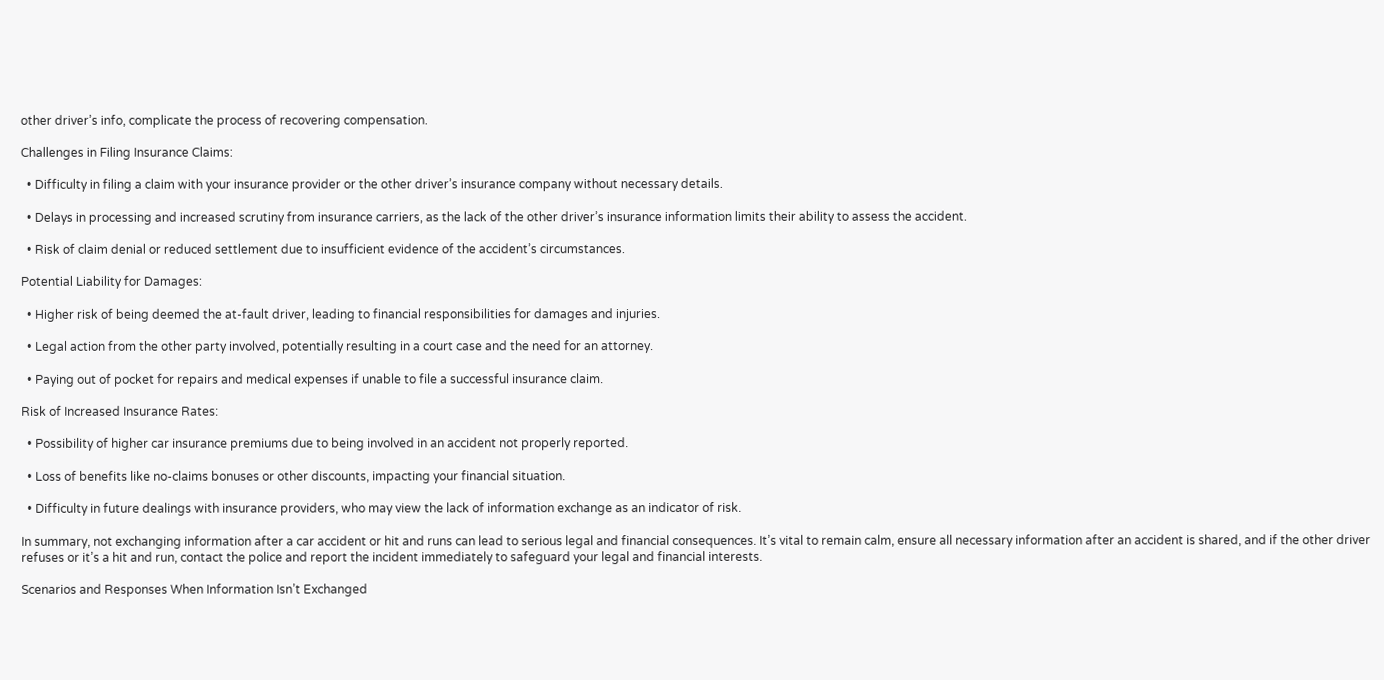other driver’s info, complicate the process of recovering compensation.

Challenges in Filing Insurance Claims:

  • Difficulty in filing a claim with your insurance provider or the other driver’s insurance company without necessary details.

  • Delays in processing and increased scrutiny from insurance carriers, as the lack of the other driver’s insurance information limits their ability to assess the accident.

  • Risk of claim denial or reduced settlement due to insufficient evidence of the accident’s circumstances.

Potential Liability for Damages:

  • Higher risk of being deemed the at-fault driver, leading to financial responsibilities for damages and injuries.

  • Legal action from the other party involved, potentially resulting in a court case and the need for an attorney.

  • Paying out of pocket for repairs and medical expenses if unable to file a successful insurance claim.

Risk of Increased Insurance Rates:

  • Possibility of higher car insurance premiums due to being involved in an accident not properly reported.

  • Loss of benefits like no-claims bonuses or other discounts, impacting your financial situation.

  • Difficulty in future dealings with insurance providers, who may view the lack of information exchange as an indicator of risk.

In summary, not exchanging information after a car accident or hit and runs can lead to serious legal and financial consequences. It’s vital to remain calm, ensure all necessary information after an accident is shared, and if the other driver refuses or it’s a hit and run, contact the police and report the incident immediately to safeguard your legal and financial interests.

Scenarios and Responses When Information Isn’t Exchanged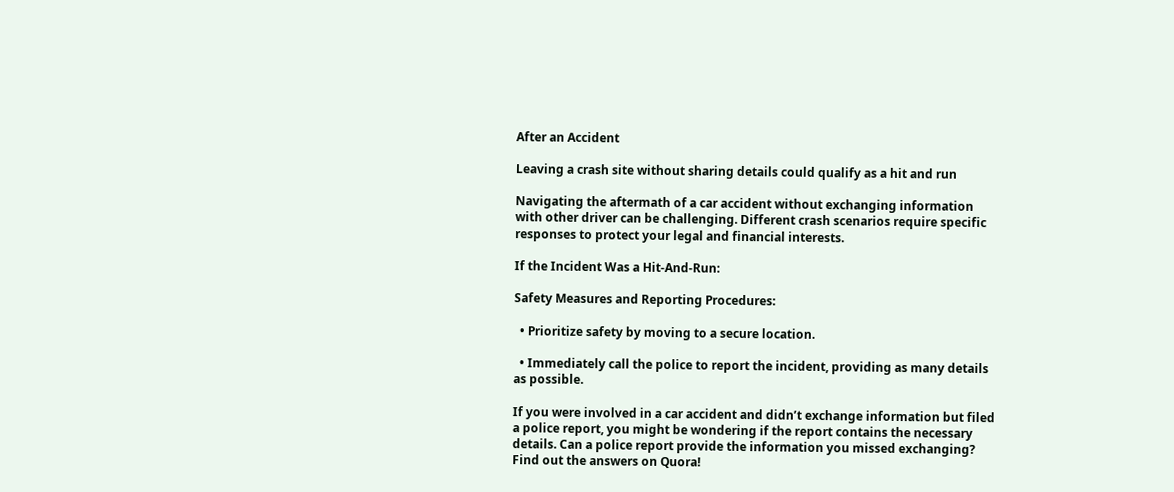After an Accident

Leaving a crash site without sharing details could qualify as a hit and run

Navigating the aftermath of a car accident without exchanging information with other driver can be challenging. Different crash scenarios require specific responses to protect your legal and financial interests.

If the Incident Was a Hit-And-Run:

Safety Measures and Reporting Procedures:

  • Prioritize safety by moving to a secure location.

  • Immediately call the police to report the incident, providing as many details as possible.

If you were involved in a car accident and didn’t exchange information but filed a police report, you might be wondering if the report contains the necessary details. Can a police report provide the information you missed exchanging? Find out the answers on Quora!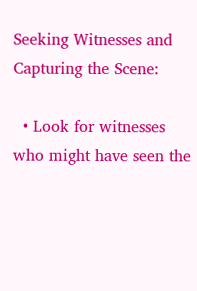Seeking Witnesses and Capturing the Scene:

  • Look for witnesses who might have seen the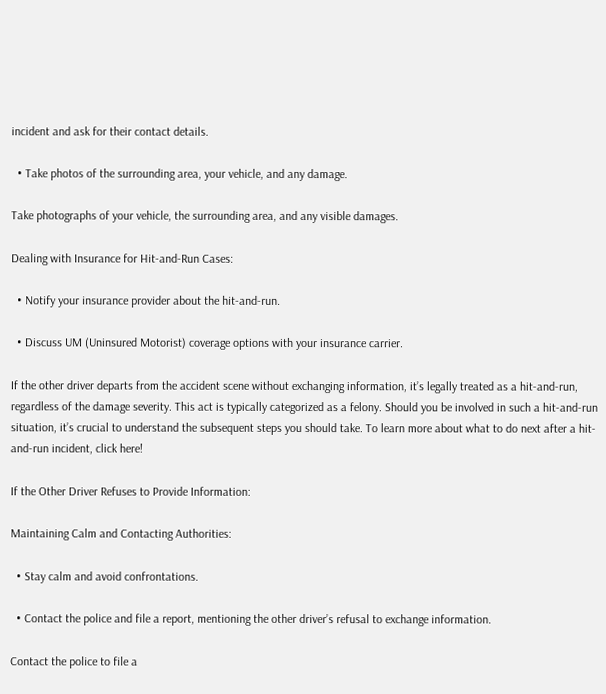incident and ask for their contact details.

  • Take photos of the surrounding area, your vehicle, and any damage.

Take photographs of your vehicle, the surrounding area, and any visible damages.

Dealing with Insurance for Hit-and-Run Cases:

  • Notify your insurance provider about the hit-and-run.

  • Discuss UM (Uninsured Motorist) coverage options with your insurance carrier.

If the other driver departs from the accident scene without exchanging information, it’s legally treated as a hit-and-run, regardless of the damage severity. This act is typically categorized as a felony. Should you be involved in such a hit-and-run situation, it’s crucial to understand the subsequent steps you should take. To learn more about what to do next after a hit-and-run incident, click here!

If the Other Driver Refuses to Provide Information:

Maintaining Calm and Contacting Authorities:

  • Stay calm and avoid confrontations.

  • Contact the police and file a report, mentioning the other driver’s refusal to exchange information.

Contact the police to file a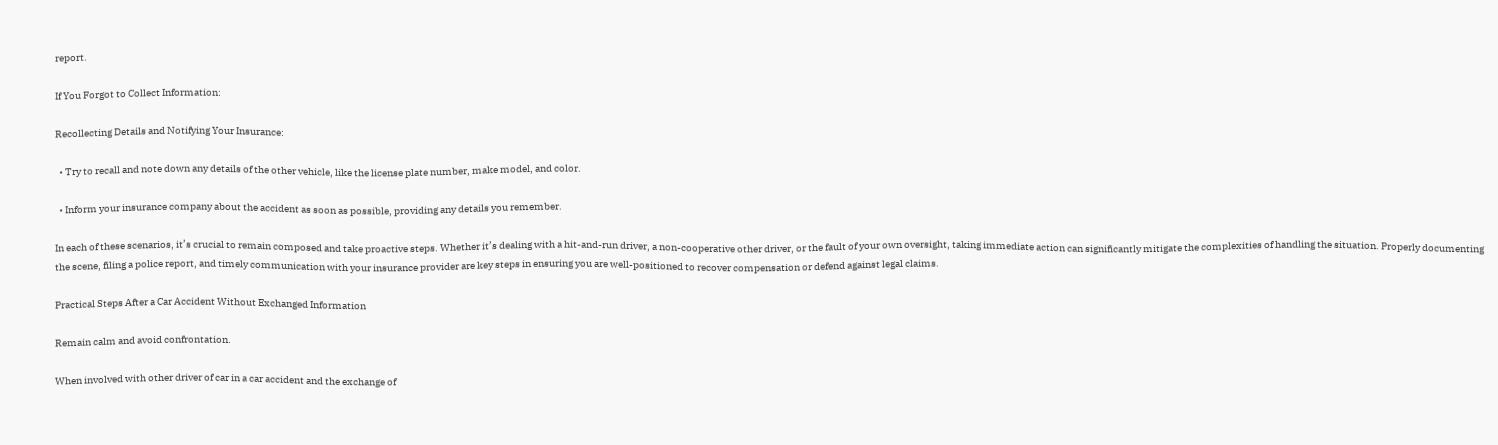report.

If You Forgot to Collect Information:

Recollecting Details and Notifying Your Insurance:

  • Try to recall and note down any details of the other vehicle, like the license plate number, make model, and color.

  • Inform your insurance company about the accident as soon as possible, providing any details you remember.

In each of these scenarios, it’s crucial to remain composed and take proactive steps. Whether it’s dealing with a hit-and-run driver, a non-cooperative other driver, or the fault of your own oversight, taking immediate action can significantly mitigate the complexities of handling the situation. Properly documenting the scene, filing a police report, and timely communication with your insurance provider are key steps in ensuring you are well-positioned to recover compensation or defend against legal claims.

Practical Steps After a Car Accident Without Exchanged Information

Remain calm and avoid confrontation.

When involved with other driver of car in a car accident and the exchange of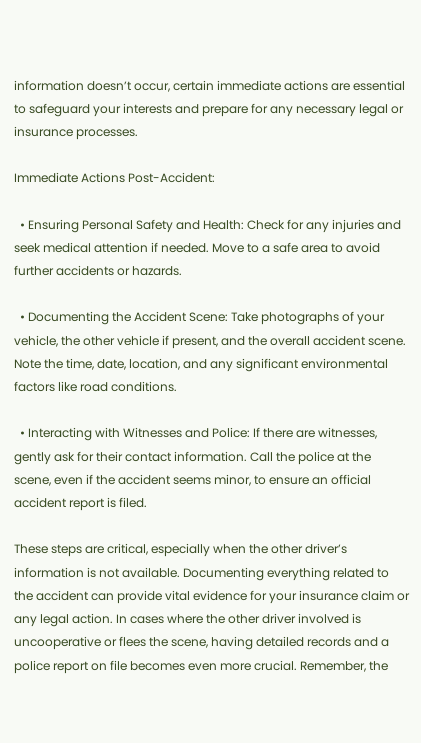information doesn’t occur, certain immediate actions are essential to safeguard your interests and prepare for any necessary legal or insurance processes.

Immediate Actions Post-Accident:

  • Ensuring Personal Safety and Health: Check for any injuries and seek medical attention if needed. Move to a safe area to avoid further accidents or hazards.

  • Documenting the Accident Scene: Take photographs of your vehicle, the other vehicle if present, and the overall accident scene. Note the time, date, location, and any significant environmental factors like road conditions.

  • Interacting with Witnesses and Police: If there are witnesses, gently ask for their contact information. Call the police at the scene, even if the accident seems minor, to ensure an official accident report is filed.

These steps are critical, especially when the other driver’s information is not available. Documenting everything related to the accident can provide vital evidence for your insurance claim or any legal action. In cases where the other driver involved is uncooperative or flees the scene, having detailed records and a police report on file becomes even more crucial. Remember, the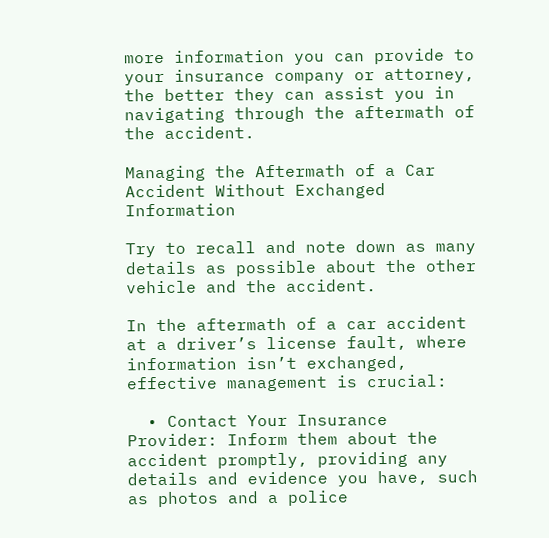more information you can provide to your insurance company or attorney, the better they can assist you in navigating through the aftermath of the accident.

Managing the Aftermath of a Car Accident Without Exchanged Information

Try to recall and note down as many details as possible about the other vehicle and the accident.

In the aftermath of a car accident at a driver’s license fault, where information isn’t exchanged, effective management is crucial:

  • Contact Your Insurance Provider: Inform them about the accident promptly, providing any details and evidence you have, such as photos and a police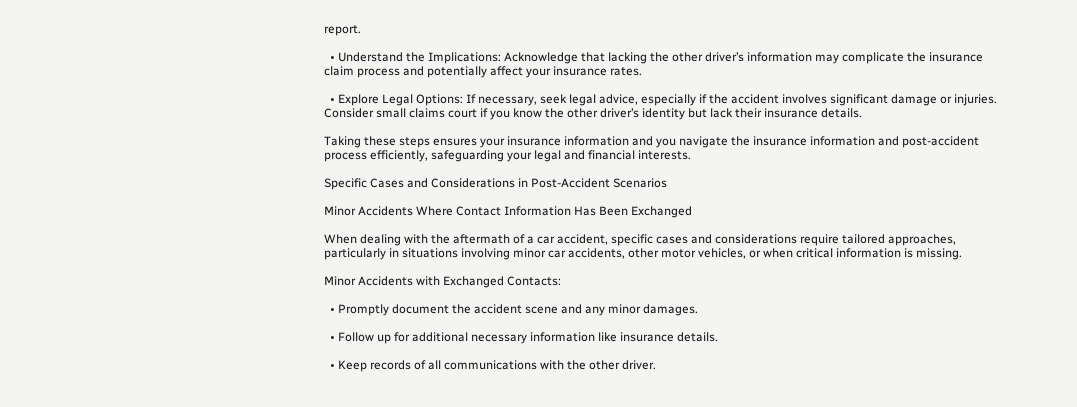report.

  • Understand the Implications: Acknowledge that lacking the other driver’s information may complicate the insurance claim process and potentially affect your insurance rates.

  • Explore Legal Options: If necessary, seek legal advice, especially if the accident involves significant damage or injuries. Consider small claims court if you know the other driver’s identity but lack their insurance details.

Taking these steps ensures your insurance information and you navigate the insurance information and post-accident process efficiently, safeguarding your legal and financial interests.

Specific Cases and Considerations in Post-Accident Scenarios

Minor Accidents Where Contact Information Has Been Exchanged

When dealing with the aftermath of a car accident, specific cases and considerations require tailored approaches, particularly in situations involving minor car accidents, other motor vehicles, or when critical information is missing.

Minor Accidents with Exchanged Contacts:

  • Promptly document the accident scene and any minor damages.

  • Follow up for additional necessary information like insurance details.

  • Keep records of all communications with the other driver.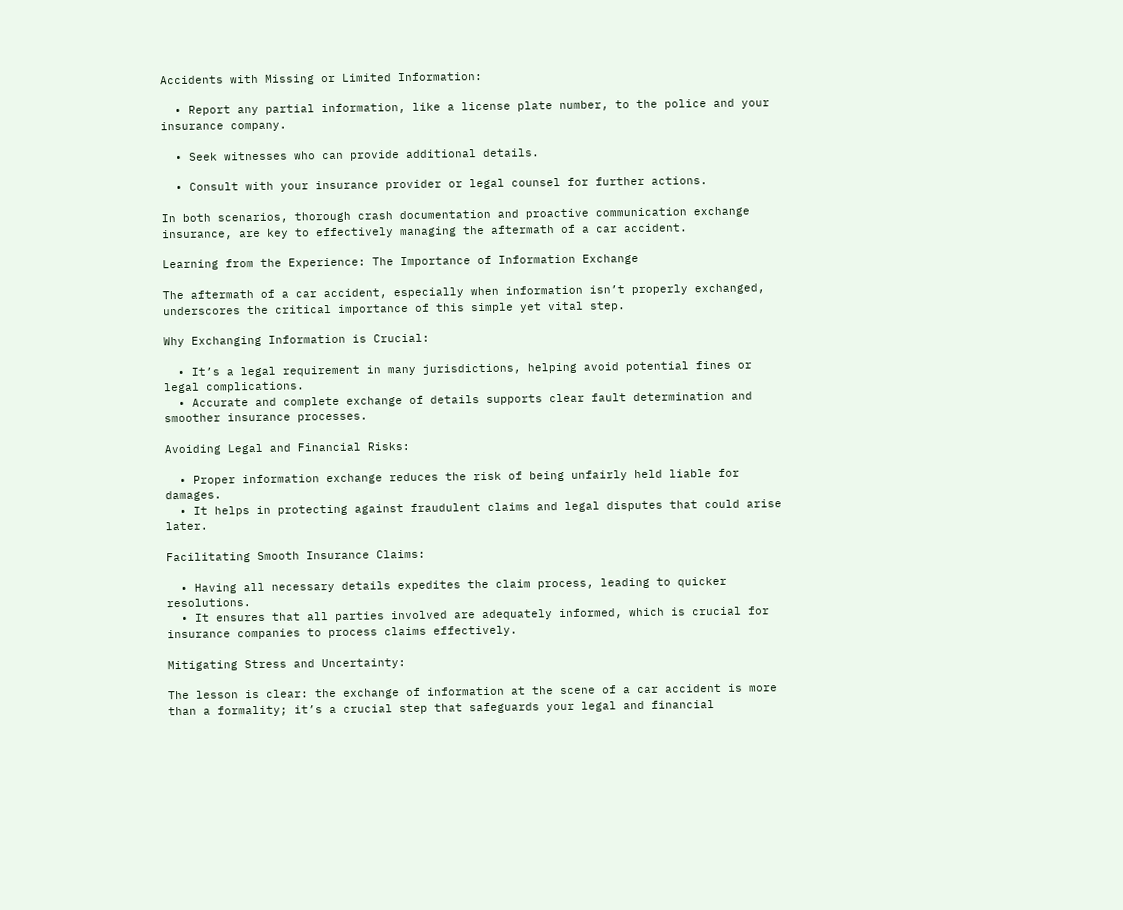Accidents with Missing or Limited Information:

  • Report any partial information, like a license plate number, to the police and your insurance company.

  • Seek witnesses who can provide additional details.

  • Consult with your insurance provider or legal counsel for further actions.

In both scenarios, thorough crash documentation and proactive communication exchange insurance, are key to effectively managing the aftermath of a car accident.

Learning from the Experience: The Importance of Information Exchange

The aftermath of a car accident, especially when information isn’t properly exchanged, underscores the critical importance of this simple yet vital step.

Why Exchanging Information is Crucial:

  • It’s a legal requirement in many jurisdictions, helping avoid potential fines or legal complications.
  • Accurate and complete exchange of details supports clear fault determination and smoother insurance processes.

Avoiding Legal and Financial Risks:

  • Proper information exchange reduces the risk of being unfairly held liable for damages.
  • It helps in protecting against fraudulent claims and legal disputes that could arise later.

Facilitating Smooth Insurance Claims:

  • Having all necessary details expedites the claim process, leading to quicker resolutions.
  • It ensures that all parties involved are adequately informed, which is crucial for insurance companies to process claims effectively.

Mitigating Stress and Uncertainty:

The lesson is clear: the exchange of information at the scene of a car accident is more than a formality; it’s a crucial step that safeguards your legal and financial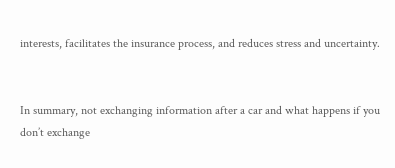interests, facilitates the insurance process, and reduces stress and uncertainty.


In summary, not exchanging information after a car and what happens if you don’t exchange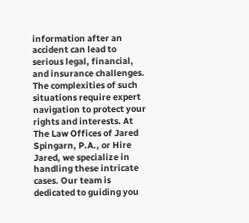information after an accident can lead to serious legal, financial, and insurance challenges. The complexities of such situations require expert navigation to protect your rights and interests. At The Law Offices of Jared Spingarn, P.A., or Hire Jared, we specialize in handling these intricate cases. Our team is dedicated to guiding you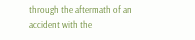through the aftermath of an accident with the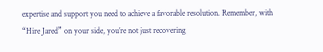expertise and support you need to achieve a favorable resolution. Remember, with “Hire Jared” on your side, you’re not just recovering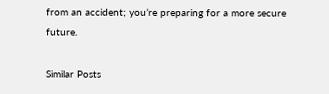from an accident; you’re preparing for a more secure future.

Similar Posts